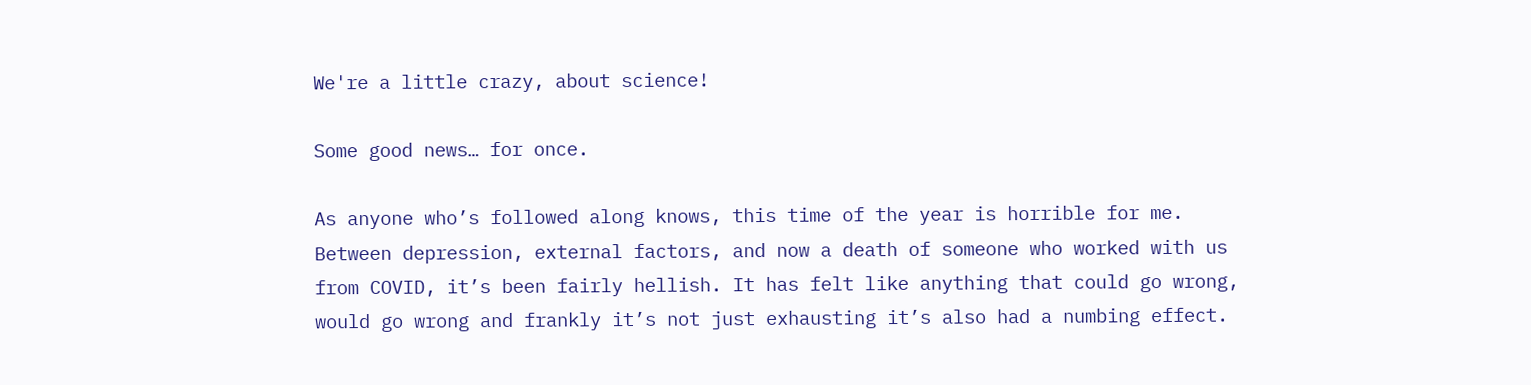We're a little crazy, about science!

Some good news… for once.

As anyone who’s followed along knows, this time of the year is horrible for me. Between depression, external factors, and now a death of someone who worked with us from COVID, it’s been fairly hellish. It has felt like anything that could go wrong, would go wrong and frankly it’s not just exhausting it’s also had a numbing effect.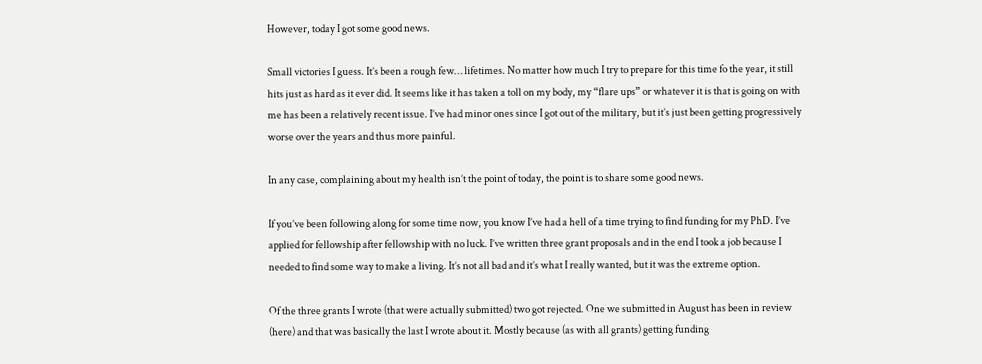However, today I got some good news.

Small victories I guess. It’s been a rough few… lifetimes. No matter how much I try to prepare for this time fo the year, it still hits just as hard as it ever did. It seems like it has taken a toll on my body, my “flare ups” or whatever it is that is going on with me has been a relatively recent issue. I’ve had minor ones since I got out of the military, but it’s just been getting progressively worse over the years and thus more painful.

In any case, complaining about my health isn’t the point of today, the point is to share some good news.

If you’ve been following along for some time now, you know I’ve had a hell of a time trying to find funding for my PhD. I’ve applied for fellowship after fellowship with no luck. I’ve written three grant proposals and in the end I took a job because I needed to find some way to make a living. It’s not all bad and it’s what I really wanted, but it was the extreme option.

Of the three grants I wrote (that were actually submitted) two got rejected. One we submitted in August has been in review (here) and that was basically the last I wrote about it. Mostly because (as with all grants) getting funding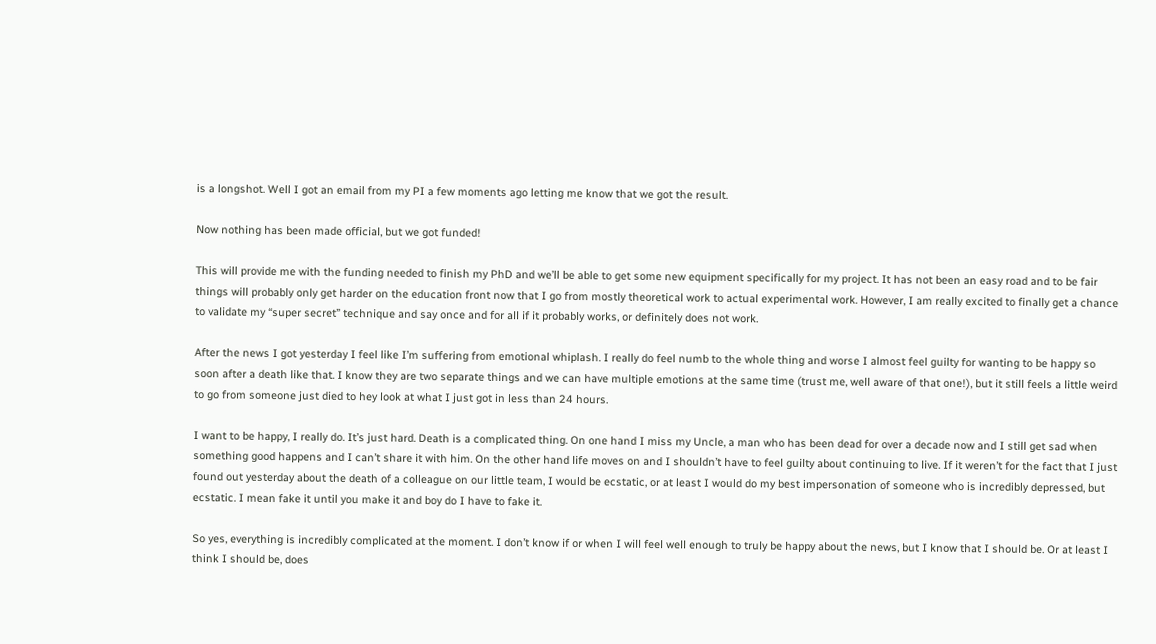is a longshot. Well I got an email from my PI a few moments ago letting me know that we got the result.

Now nothing has been made official, but we got funded!

This will provide me with the funding needed to finish my PhD and we’ll be able to get some new equipment specifically for my project. It has not been an easy road and to be fair things will probably only get harder on the education front now that I go from mostly theoretical work to actual experimental work. However, I am really excited to finally get a chance to validate my “super secret” technique and say once and for all if it probably works, or definitely does not work.

After the news I got yesterday I feel like I’m suffering from emotional whiplash. I really do feel numb to the whole thing and worse I almost feel guilty for wanting to be happy so soon after a death like that. I know they are two separate things and we can have multiple emotions at the same time (trust me, well aware of that one!), but it still feels a little weird to go from someone just died to hey look at what I just got in less than 24 hours.

I want to be happy, I really do. It’s just hard. Death is a complicated thing. On one hand I miss my Uncle, a man who has been dead for over a decade now and I still get sad when something good happens and I can’t share it with him. On the other hand life moves on and I shouldn’t have to feel guilty about continuing to live. If it weren’t for the fact that I just found out yesterday about the death of a colleague on our little team, I would be ecstatic, or at least I would do my best impersonation of someone who is incredibly depressed, but ecstatic. I mean fake it until you make it and boy do I have to fake it.

So yes, everything is incredibly complicated at the moment. I don’t know if or when I will feel well enough to truly be happy about the news, but I know that I should be. Or at least I think I should be, does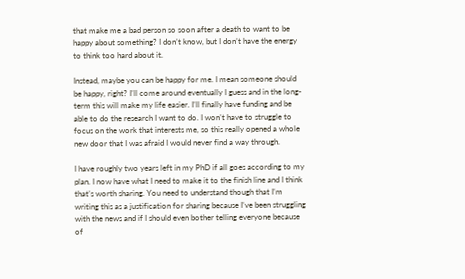that make me a bad person so soon after a death to want to be happy about something? I don’t know, but I don’t have the energy to think too hard about it.

Instead, maybe you can be happy for me. I mean someone should be happy, right? I’ll come around eventually I guess and in the long-term this will make my life easier. I’ll finally have funding and be able to do the research I want to do. I won’t have to struggle to focus on the work that interests me, so this really opened a whole new door that I was afraid I would never find a way through.

I have roughly two years left in my PhD if all goes according to my plan. I now have what I need to make it to the finish line and I think that’s worth sharing. You need to understand though that I’m writing this as a justification for sharing because I’ve been struggling with the news and if I should even bother telling everyone because of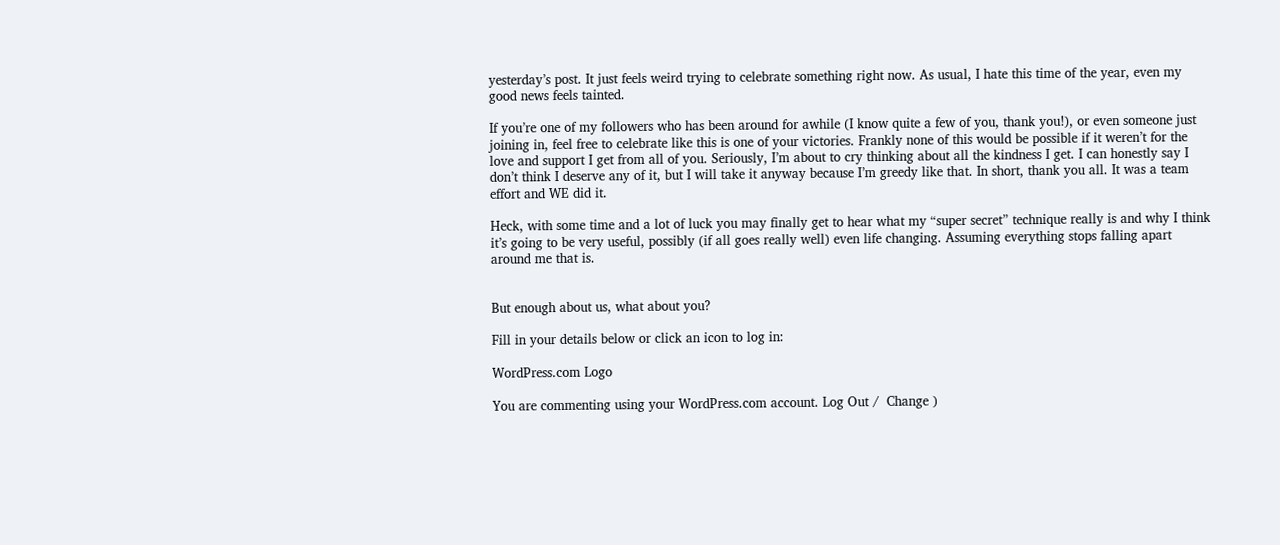yesterday’s post. It just feels weird trying to celebrate something right now. As usual, I hate this time of the year, even my good news feels tainted.

If you’re one of my followers who has been around for awhile (I know quite a few of you, thank you!), or even someone just joining in, feel free to celebrate like this is one of your victories. Frankly none of this would be possible if it weren’t for the love and support I get from all of you. Seriously, I’m about to cry thinking about all the kindness I get. I can honestly say I don’t think I deserve any of it, but I will take it anyway because I’m greedy like that. In short, thank you all. It was a team effort and WE did it.

Heck, with some time and a lot of luck you may finally get to hear what my “super secret” technique really is and why I think it’s going to be very useful, possibly (if all goes really well) even life changing. Assuming everything stops falling apart around me that is.


But enough about us, what about you?

Fill in your details below or click an icon to log in:

WordPress.com Logo

You are commenting using your WordPress.com account. Log Out /  Change )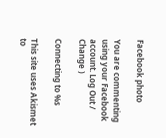Facebook photo

You are commenting using your Facebook account. Log Out /  Change )

Connecting to %s

This site uses Akismet to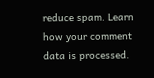reduce spam. Learn how your comment data is processed.